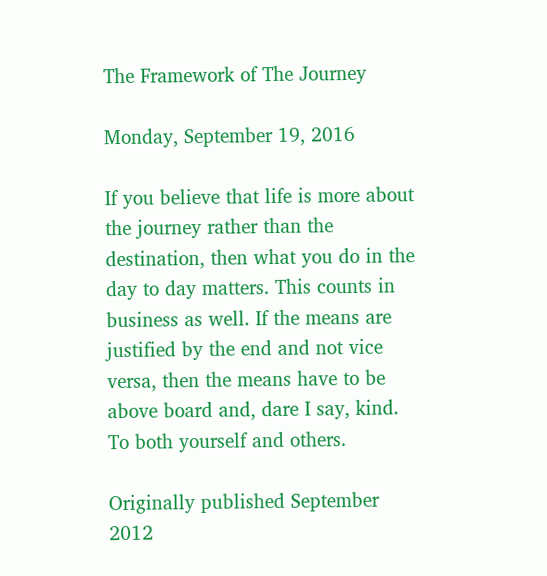The Framework of The Journey

Monday, September 19, 2016

If you believe that life is more about the journey rather than the destination, then what you do in the day to day matters. This counts in business as well. If the means are justified by the end and not vice versa, then the means have to be above board and, dare I say, kind. To both yourself and others.

Originally published September 2012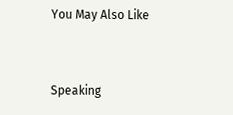You May Also Like


Speaking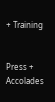+ Training


Press + Accolades